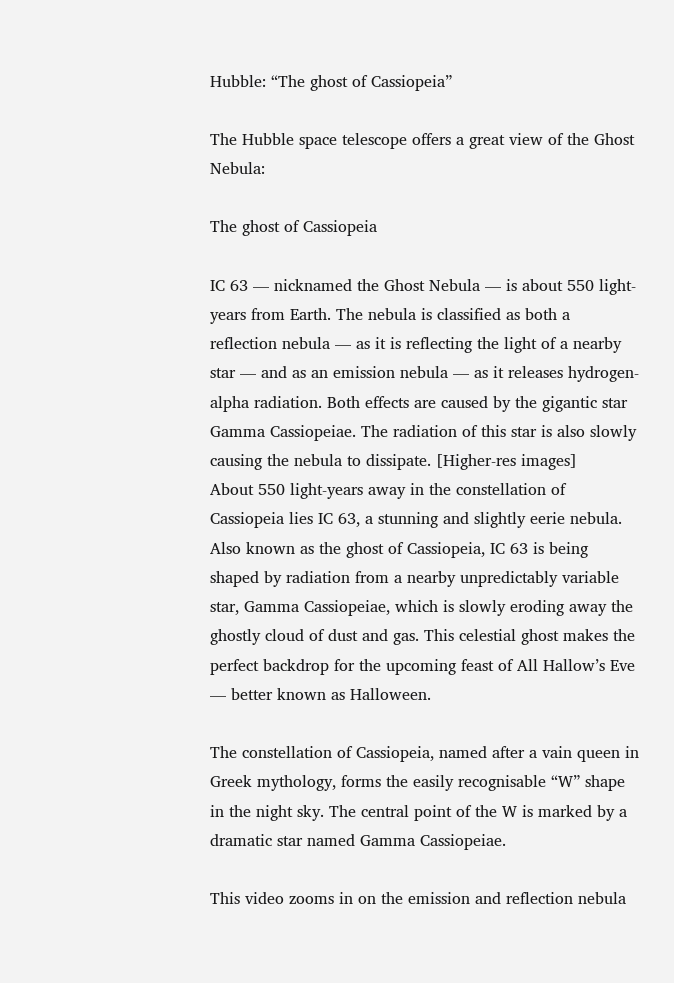Hubble: “The ghost of Cassiopeia”

The Hubble space telescope offers a great view of the Ghost Nebula:

The ghost of Cassiopeia

IC 63 — nicknamed the Ghost Nebula — is about 550 light-years from Earth. The nebula is classified as both a reflection nebula — as it is reflecting the light of a nearby star — and as an emission nebula — as it releases hydrogen-alpha radiation. Both effects are caused by the gigantic star Gamma Cassiopeiae. The radiation of this star is also slowly causing the nebula to dissipate. [Higher-res images]
About 550 light-years away in the constellation of Cassiopeia lies IC 63, a stunning and slightly eerie nebula. Also known as the ghost of Cassiopeia, IC 63 is being shaped by radiation from a nearby unpredictably variable star, Gamma Cassiopeiae, which is slowly eroding away the ghostly cloud of dust and gas. This celestial ghost makes the perfect backdrop for the upcoming feast of All Hallow’s Eve — better known as Halloween.

The constellation of Cassiopeia, named after a vain queen in Greek mythology, forms the easily recognisable “W” shape in the night sky. The central point of the W is marked by a dramatic star named Gamma Cassiopeiae.

This video zooms in on the emission and reflection nebula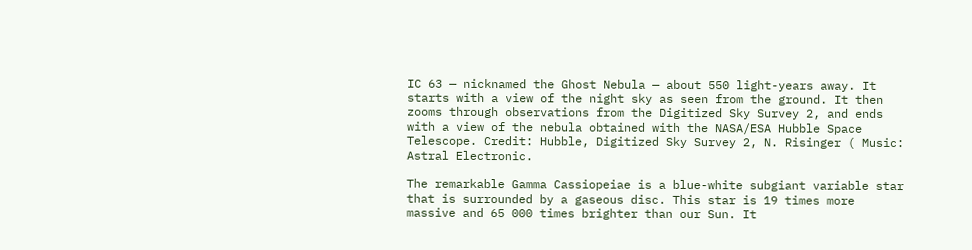IC 63 — nicknamed the Ghost Nebula — about 550 light-years away. It starts with a view of the night sky as seen from the ground. It then zooms through observations from the Digitized Sky Survey 2, and ends with a view of the nebula obtained with the NASA/ESA Hubble Space Telescope. Credit: Hubble, Digitized Sky Survey 2, N. Risinger ( Music: Astral Electronic.

The remarkable Gamma Cassiopeiae is a blue-white subgiant variable star that is surrounded by a gaseous disc. This star is 19 times more massive and 65 000 times brighter than our Sun. It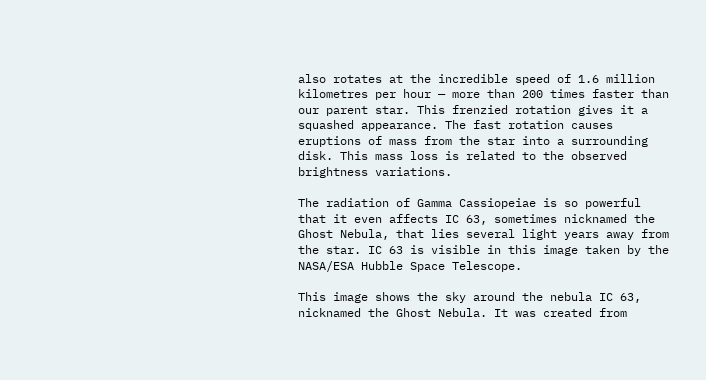also rotates at the incredible speed of 1.6 million kilometres per hour — more than 200 times faster than our parent star. This frenzied rotation gives it a squashed appearance. The fast rotation causes eruptions of mass from the star into a surrounding disk. This mass loss is related to the observed brightness variations.

The radiation of Gamma Cassiopeiae is so powerful that it even affects IC 63, sometimes nicknamed the Ghost Nebula, that lies several light years away from the star. IC 63 is visible in this image taken by the NASA/ESA Hubble Space Telescope.

This image shows the sky around the nebula IC 63, nicknamed the Ghost Nebula. It was created from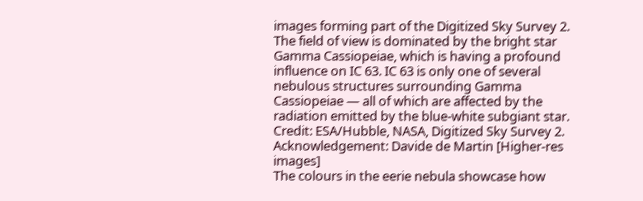images forming part of the Digitized Sky Survey 2. The field of view is dominated by the bright star Gamma Cassiopeiae, which is having a profound influence on IC 63. IC 63 is only one of several nebulous structures surrounding Gamma Cassiopeiae — all of which are affected by the radiation emitted by the blue-white subgiant star. Credit: ESA/Hubble, NASA, Digitized Sky Survey 2. Acknowledgement: Davide de Martin [Higher-res images]
The colours in the eerie nebula showcase how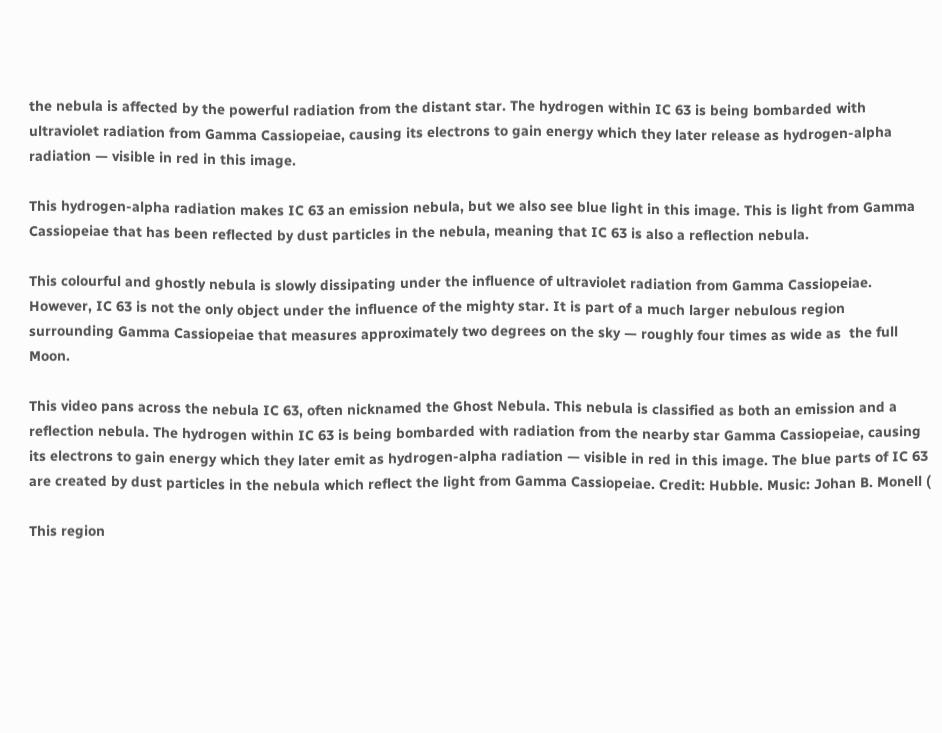the nebula is affected by the powerful radiation from the distant star. The hydrogen within IC 63 is being bombarded with ultraviolet radiation from Gamma Cassiopeiae, causing its electrons to gain energy which they later release as hydrogen-alpha radiation — visible in red in this image.

This hydrogen-alpha radiation makes IC 63 an emission nebula, but we also see blue light in this image. This is light from Gamma Cassiopeiae that has been reflected by dust particles in the nebula, meaning that IC 63 is also a reflection nebula.

This colourful and ghostly nebula is slowly dissipating under the influence of ultraviolet radiation from Gamma Cassiopeiae. However, IC 63 is not the only object under the influence of the mighty star. It is part of a much larger nebulous region surrounding Gamma Cassiopeiae that measures approximately two degrees on the sky — roughly four times as wide as  the full Moon.

This video pans across the nebula IC 63, often nicknamed the Ghost Nebula. This nebula is classified as both an emission and a reflection nebula. The hydrogen within IC 63 is being bombarded with radiation from the nearby star Gamma Cassiopeiae, causing its electrons to gain energy which they later emit as hydrogen-alpha radiation — visible in red in this image. The blue parts of IC 63 are created by dust particles in the nebula which reflect the light from Gamma Cassiopeiae. Credit: Hubble. Music: Johan B. Monell (

This region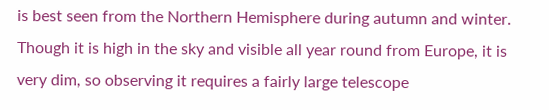is best seen from the Northern Hemisphere during autumn and winter. Though it is high in the sky and visible all year round from Europe, it is very dim, so observing it requires a fairly large telescope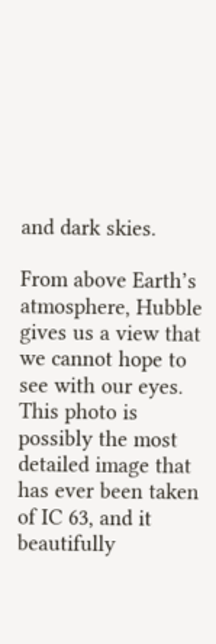and dark skies.

From above Earth’s atmosphere, Hubble gives us a view that we cannot hope to see with our eyes. This photo is possibly the most detailed image that has ever been taken of IC 63, and it beautifully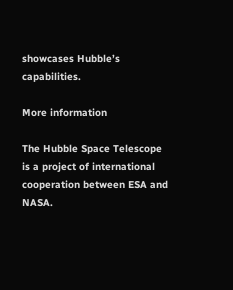showcases Hubble’s capabilities.

More information

The Hubble Space Telescope is a project of international cooperation between ESA and NASA.